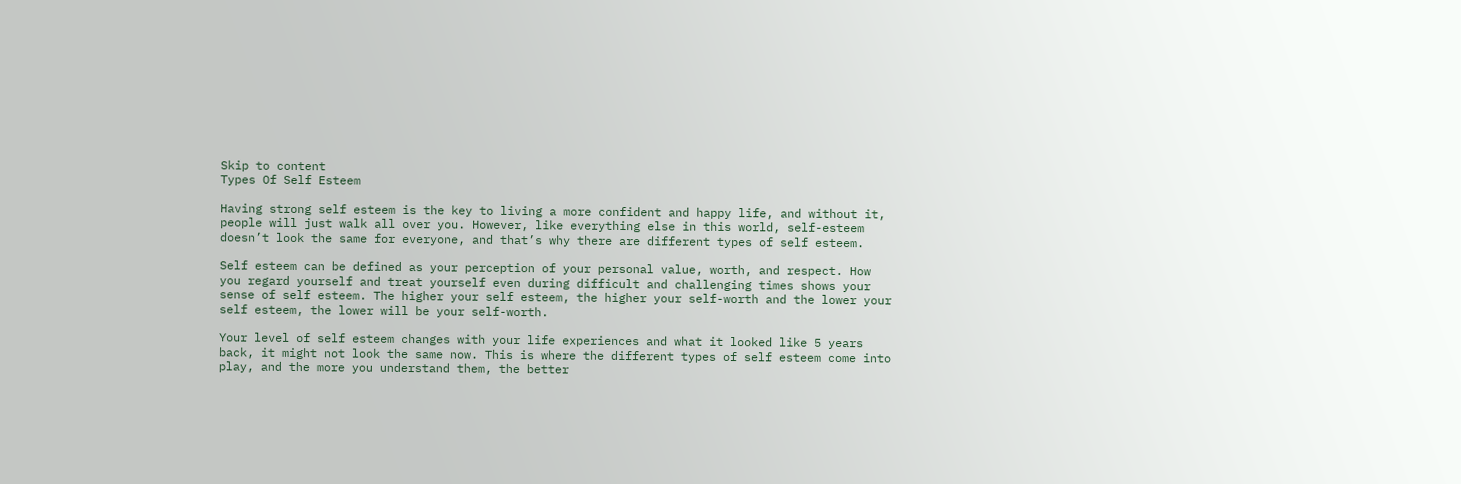Skip to content
Types Of Self Esteem

Having strong self esteem is the key to living a more confident and happy life, and without it, people will just walk all over you. However, like everything else in this world, self-esteem doesn’t look the same for everyone, and that’s why there are different types of self esteem.

Self esteem can be defined as your perception of your personal value, worth, and respect. How you regard yourself and treat yourself even during difficult and challenging times shows your sense of self esteem. The higher your self esteem, the higher your self-worth and the lower your self esteem, the lower will be your self-worth.

Your level of self esteem changes with your life experiences and what it looked like 5 years back, it might not look the same now. This is where the different types of self esteem come into play, and the more you understand them, the better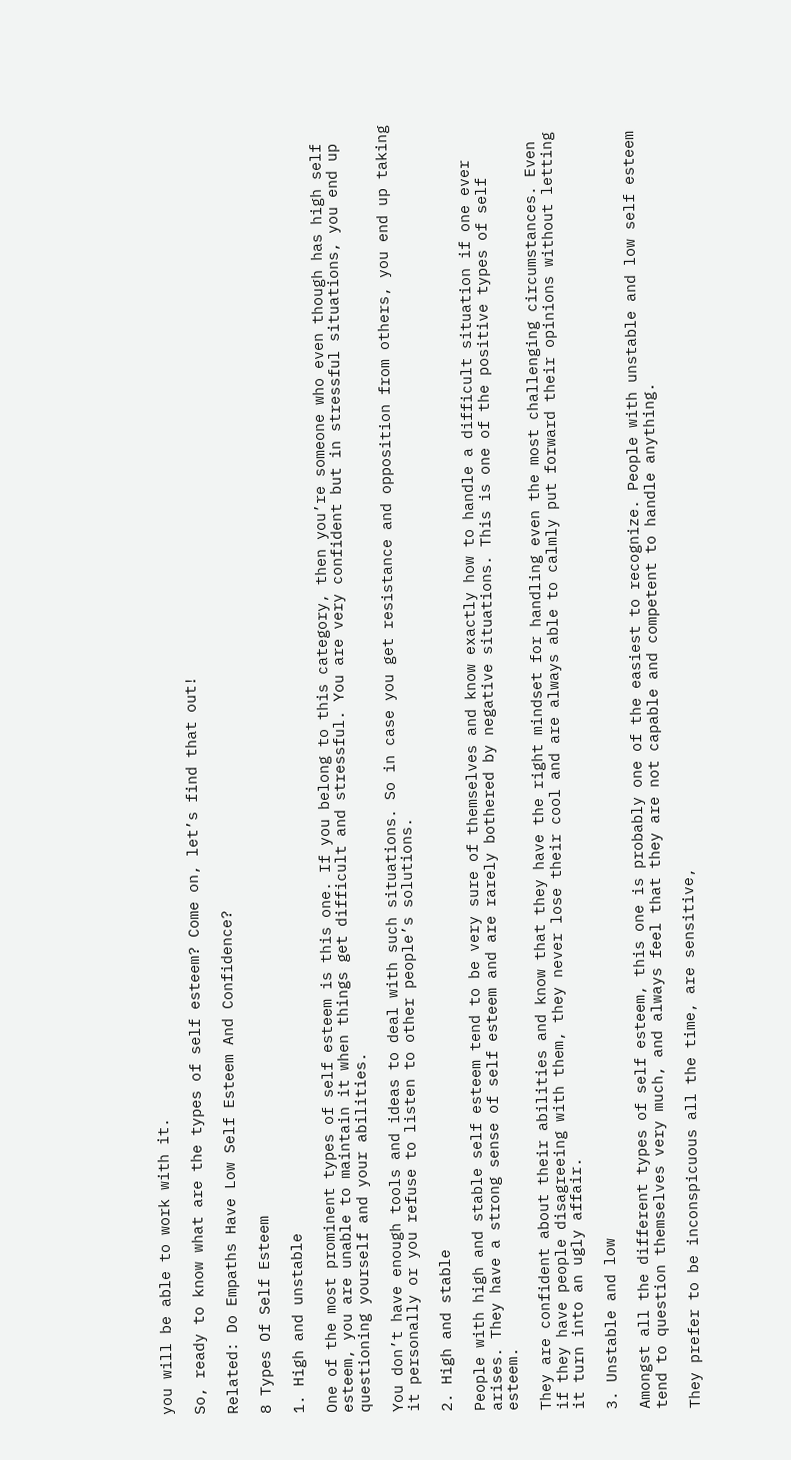you will be able to work with it.

So, ready to know what are the types of self esteem? Come on, let’s find that out!

Related: Do Empaths Have Low Self Esteem And Confidence?

8 Types Of Self Esteem

1. High and unstable

One of the most prominent types of self esteem is this one. If you belong to this category, then you’re someone who even though has high self esteem, you are unable to maintain it when things get difficult and stressful. You are very confident but in stressful situations, you end up questioning yourself and your abilities.

You don’t have enough tools and ideas to deal with such situations. So in case you get resistance and opposition from others, you end up taking it personally or you refuse to listen to other people’s solutions.

2. High and stable

People with high and stable self esteem tend to be very sure of themselves and know exactly how to handle a difficult situation if one ever arises. They have a strong sense of self esteem and are rarely bothered by negative situations. This is one of the positive types of self esteem.

They are confident about their abilities and know that they have the right mindset for handling even the most challenging circumstances. Even if they have people disagreeing with them, they never lose their cool and are always able to calmly put forward their opinions without letting it turn into an ugly affair.

3. Unstable and low

Amongst all the different types of self esteem, this one is probably one of the easiest to recognize. People with unstable and low self esteem tend to question themselves very much, and always feel that they are not capable and competent to handle anything.

They prefer to be inconspicuous all the time, are sensitive,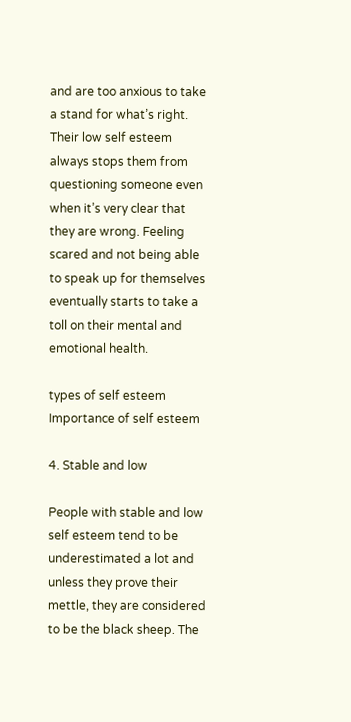and are too anxious to take a stand for what’s right. Their low self esteem always stops them from questioning someone even when it’s very clear that they are wrong. Feeling scared and not being able to speak up for themselves eventually starts to take a toll on their mental and emotional health.

types of self esteem
Importance of self esteem

4. Stable and low

People with stable and low self esteem tend to be underestimated a lot and unless they prove their mettle, they are considered to be the black sheep. The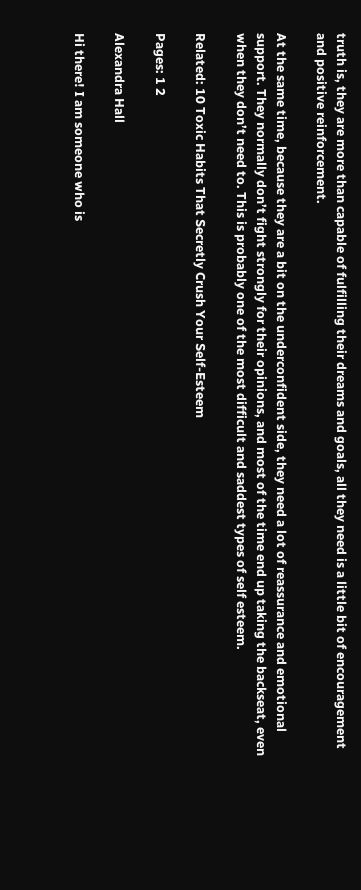truth is, they are more than capable of fulfilling their dreams and goals, all they need is a little bit of encouragement and positive reinforcement.

At the same time, because they are a bit on the underconfident side, they need a lot of reassurance and emotional support. They normally don’t fight strongly for their opinions, and most of the time end up taking the backseat, even when they don’t need to. This is probably one of the most difficult and saddest types of self esteem.

Related: 10 Toxic Habits That Secretly Crush Your Self-Esteem

Pages: 1 2

Alexandra Hall

Hi there! I am someone who is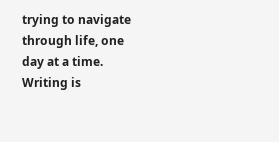trying to navigate through life, one day at a time. Writing is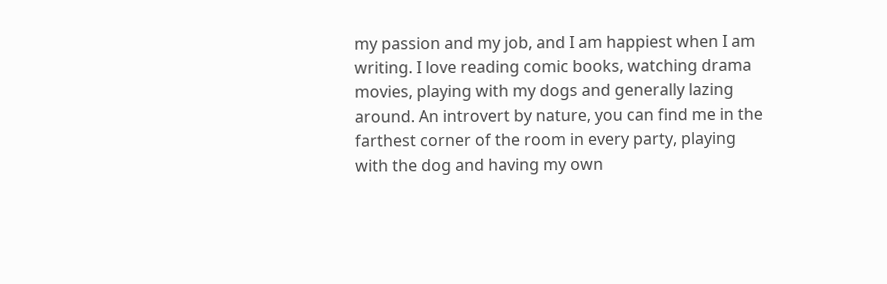my passion and my job, and I am happiest when I am writing. I love reading comic books, watching drama movies, playing with my dogs and generally lazing around. An introvert by nature, you can find me in the farthest corner of the room in every party, playing with the dog and having my own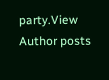party.View Author posts